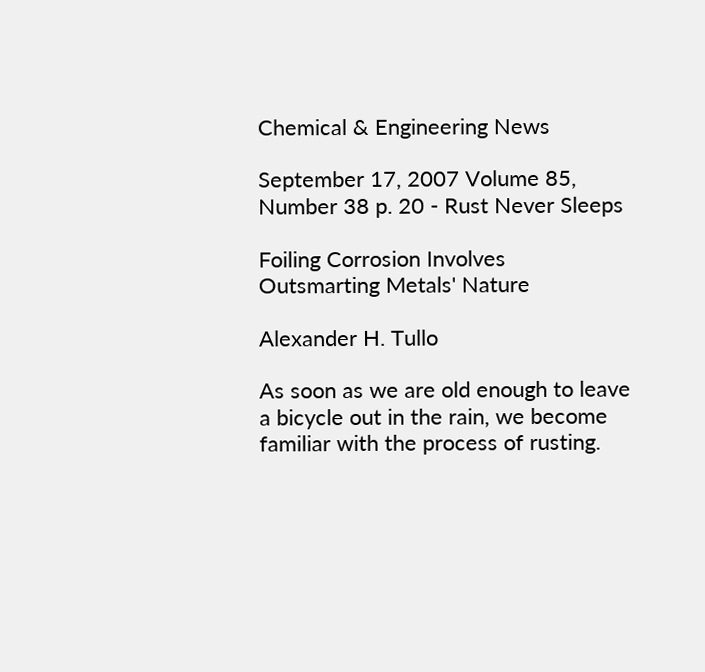Chemical & Engineering News

September 17, 2007 Volume 85, Number 38 p. 20 - Rust Never Sleeps

Foiling Corrosion Involves Outsmarting Metals' Nature

Alexander H. Tullo

As soon as we are old enough to leave a bicycle out in the rain, we become familiar with the process of rusting.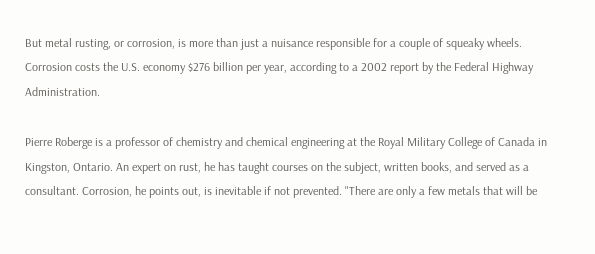But metal rusting, or corrosion, is more than just a nuisance responsible for a couple of squeaky wheels. Corrosion costs the U.S. economy $276 billion per year, according to a 2002 report by the Federal Highway Administration.

Pierre Roberge is a professor of chemistry and chemical engineering at the Royal Military College of Canada in Kingston, Ontario. An expert on rust, he has taught courses on the subject, written books, and served as a consultant. Corrosion, he points out, is inevitable if not prevented. "There are only a few metals that will be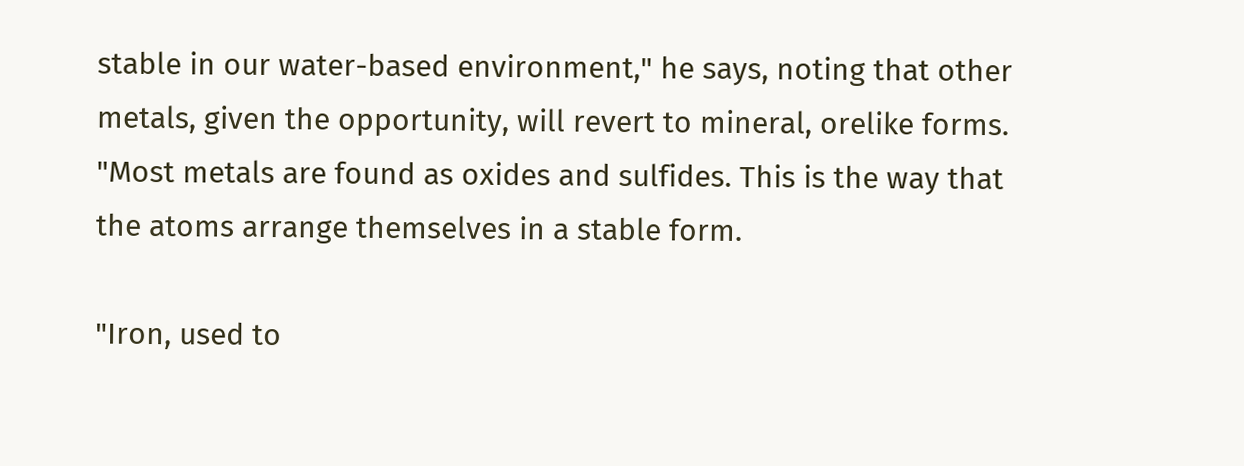stable in our water-based environment," he says, noting that other metals, given the opportunity, will revert to mineral, orelike forms. "Most metals are found as oxides and sulfides. This is the way that the atoms arrange themselves in a stable form.

"Iron, used to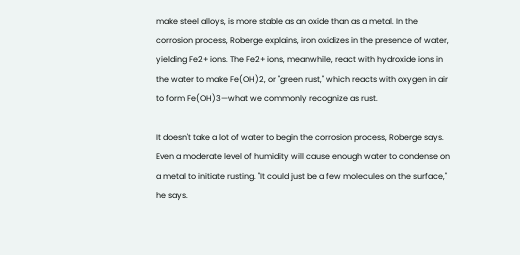make steel alloys, is more stable as an oxide than as a metal. In the corrosion process, Roberge explains, iron oxidizes in the presence of water, yielding Fe2+ ions. The Fe2+ ions, meanwhile, react with hydroxide ions in the water to make Fe(OH)2, or "green rust," which reacts with oxygen in air to form Fe(OH)3—what we commonly recognize as rust.

It doesn't take a lot of water to begin the corrosion process, Roberge says. Even a moderate level of humidity will cause enough water to condense on a metal to initiate rusting. "It could just be a few molecules on the surface," he says.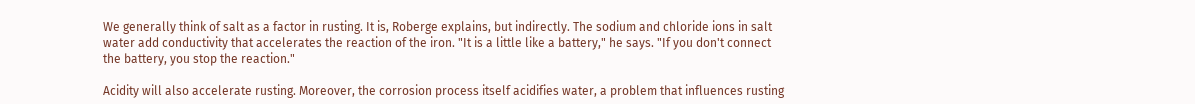We generally think of salt as a factor in rusting. It is, Roberge explains, but indirectly. The sodium and chloride ions in salt water add conductivity that accelerates the reaction of the iron. "It is a little like a battery," he says. "If you don't connect the battery, you stop the reaction."

Acidity will also accelerate rusting. Moreover, the corrosion process itself acidifies water, a problem that influences rusting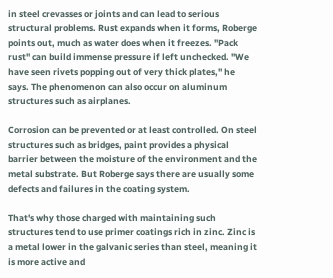in steel crevasses or joints and can lead to serious structural problems. Rust expands when it forms, Roberge points out, much as water does when it freezes. "Pack rust" can build immense pressure if left unchecked. "We have seen rivets popping out of very thick plates," he says. The phenomenon can also occur on aluminum structures such as airplanes.

Corrosion can be prevented or at least controlled. On steel structures such as bridges, paint provides a physical barrier between the moisture of the environment and the metal substrate. But Roberge says there are usually some defects and failures in the coating system.

That's why those charged with maintaining such structures tend to use primer coatings rich in zinc. Zinc is a metal lower in the galvanic series than steel, meaning it is more active and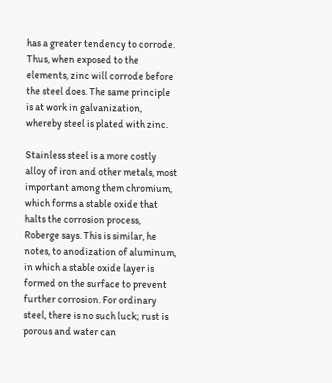has a greater tendency to corrode. Thus, when exposed to the elements, zinc will corrode before the steel does. The same principle is at work in galvanization, whereby steel is plated with zinc.

Stainless steel is a more costly alloy of iron and other metals, most important among them chromium, which forms a stable oxide that halts the corrosion process, Roberge says. This is similar, he notes, to anodization of aluminum, in which a stable oxide layer is formed on the surface to prevent further corrosion. For ordinary steel, there is no such luck; rust is porous and water can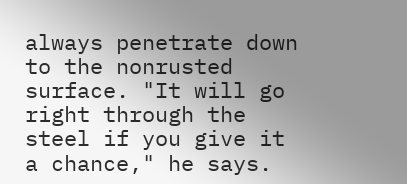always penetrate down to the nonrusted surface. "It will go right through the steel if you give it a chance," he says.